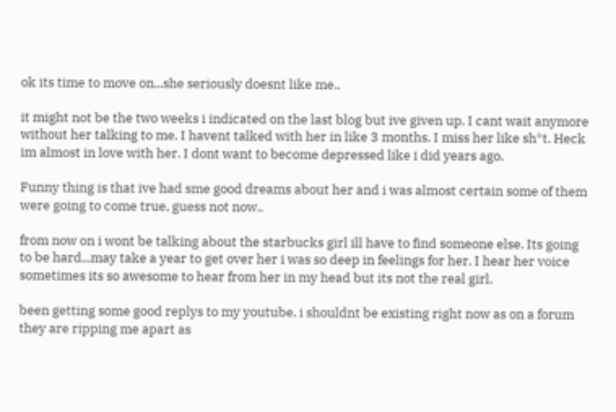ok its time to move on...she seriously doesnt like me..

it might not be the two weeks i indicated on the last blog but ive given up. I cant wait anymore without her talking to me. I havent talked with her in like 3 months. I miss her like sh*t. Heck im almost in love with her. I dont want to become depressed like i did years ago.

Funny thing is that ive had sme good dreams about her and i was almost certain some of them were going to come true, guess not now..

from now on i wont be talking about the starbucks girl ill have to find someone else. Its going to be hard...may take a year to get over her i was so deep in feelings for her. I hear her voice sometimes its so awesome to hear from her in my head but its not the real girl.

been getting some good replys to my youtube. i shouldnt be existing right now as on a forum they are ripping me apart as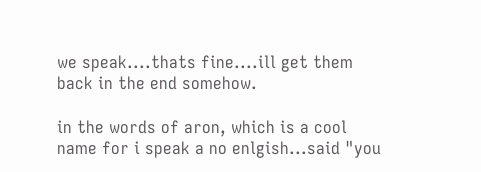we speak....thats fine....ill get them back in the end somehow.

in the words of aron, which is a cool name for i speak a no enlgish...said "you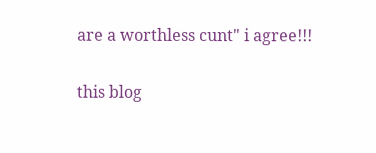are a worthless cunt" i agree!!!

this blog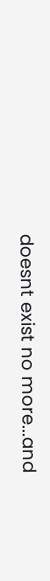doesnt exist no more...and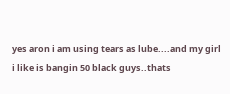yes aron i am using tears as lube....and my girl i like is bangin 50 black guys..thats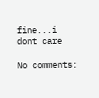fine...i dont care

No comments: